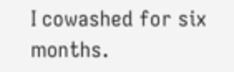I cowashed for six months.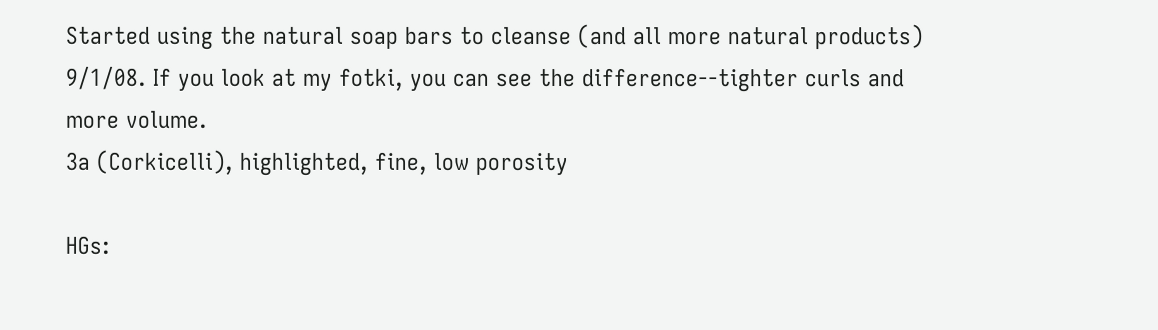Started using the natural soap bars to cleanse (and all more natural products) 9/1/08. If you look at my fotki, you can see the difference--tighter curls and more volume.
3a (Corkicelli), highlighted, fine, low porosity

HGs: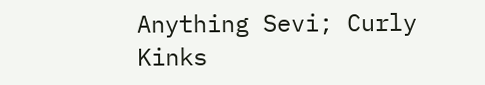Anything Sevi; Curly Kinks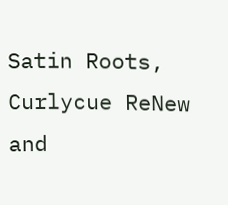Satin Roots, Curlycue ReNew and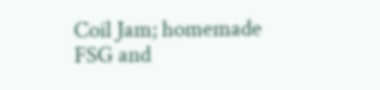Coil Jam; homemade FSG and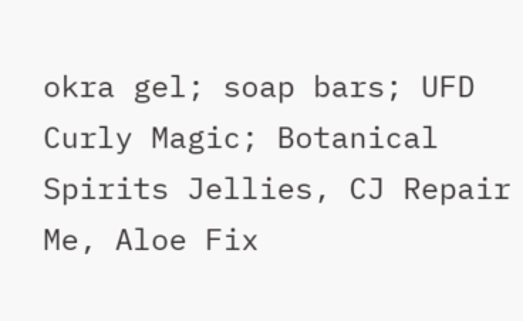okra gel; soap bars; UFD Curly Magic; Botanical Spirits Jellies, CJ Repair Me, Aloe Fix